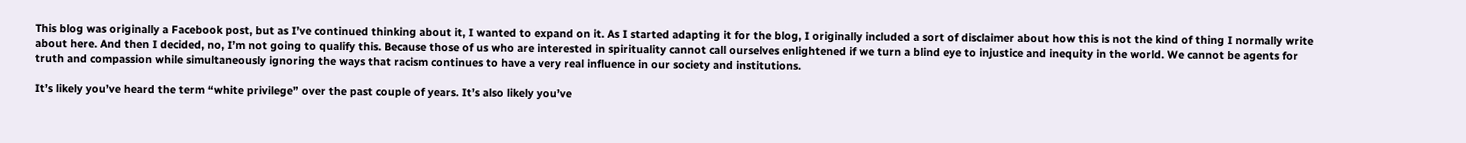This blog was originally a Facebook post, but as I’ve continued thinking about it, I wanted to expand on it. As I started adapting it for the blog, I originally included a sort of disclaimer about how this is not the kind of thing I normally write about here. And then I decided, no, I’m not going to qualify this. Because those of us who are interested in spirituality cannot call ourselves enlightened if we turn a blind eye to injustice and inequity in the world. We cannot be agents for truth and compassion while simultaneously ignoring the ways that racism continues to have a very real influence in our society and institutions.

It’s likely you’ve heard the term “white privilege” over the past couple of years. It’s also likely you’ve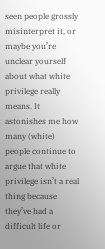seen people grossly misinterpret it, or maybe you’re unclear yourself about what white privilege really means. It astonishes me how many (white) people continue to argue that white privilege isn’t a real thing because they’ve had a difficult life or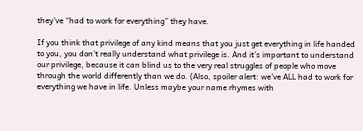they’ve “had to work for everything” they have.

If you think that privilege of any kind means that you just get everything in life handed to you, you don’t really understand what privilege is. And it’s important to understand our privilege, because it can blind us to the very real struggles of people who move through the world differently than we do. (Also, spoiler alert: we’ve ALL had to work for everything we have in life. Unless maybe your name rhymes with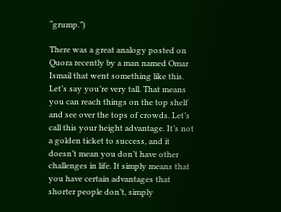“grump.”)

There was a great analogy posted on Quora recently by a man named Omar Ismail that went something like this. Let’s say you’re very tall. That means you can reach things on the top shelf and see over the tops of crowds. Let’s call this your height advantage. It’s not a golden ticket to success, and it doesn’t mean you don’t have other challenges in life. It simply means that you have certain advantages that shorter people don’t, simply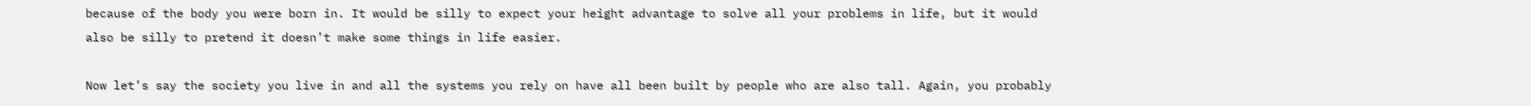because of the body you were born in. It would be silly to expect your height advantage to solve all your problems in life, but it would also be silly to pretend it doesn’t make some things in life easier.

Now let’s say the society you live in and all the systems you rely on have all been built by people who are also tall. Again, you probably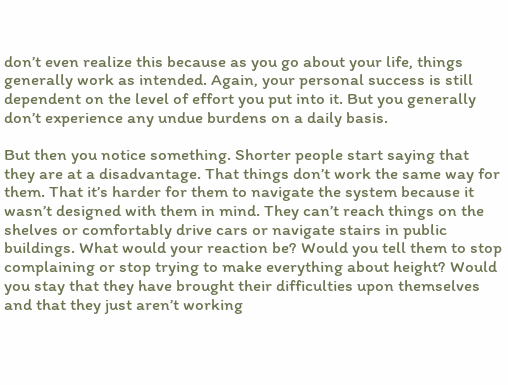don’t even realize this because as you go about your life, things generally work as intended. Again, your personal success is still dependent on the level of effort you put into it. But you generally don’t experience any undue burdens on a daily basis.

But then you notice something. Shorter people start saying that they are at a disadvantage. That things don’t work the same way for them. That it’s harder for them to navigate the system because it wasn’t designed with them in mind. They can’t reach things on the shelves or comfortably drive cars or navigate stairs in public buildings. What would your reaction be? Would you tell them to stop complaining or stop trying to make everything about height? Would you stay that they have brought their difficulties upon themselves and that they just aren’t working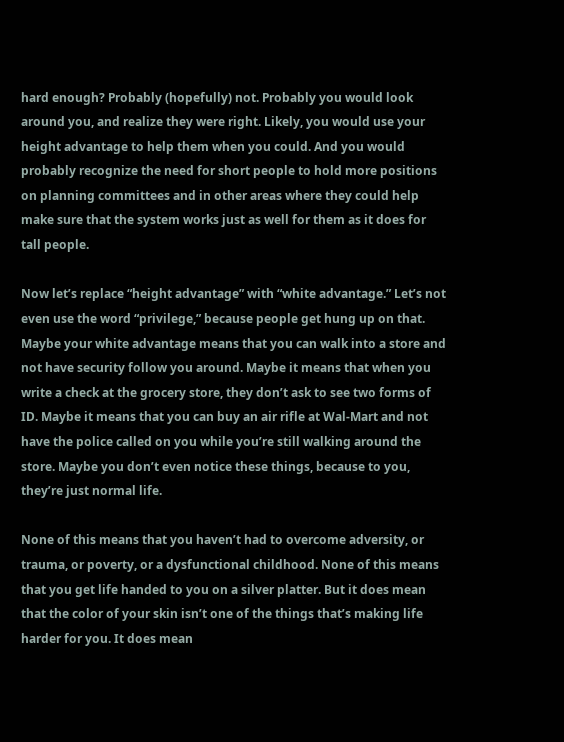hard enough? Probably (hopefully) not. Probably you would look around you, and realize they were right. Likely, you would use your height advantage to help them when you could. And you would probably recognize the need for short people to hold more positions on planning committees and in other areas where they could help make sure that the system works just as well for them as it does for tall people.

Now let’s replace “height advantage” with “white advantage.” Let’s not even use the word “privilege,” because people get hung up on that. Maybe your white advantage means that you can walk into a store and not have security follow you around. Maybe it means that when you write a check at the grocery store, they don’t ask to see two forms of ID. Maybe it means that you can buy an air rifle at Wal-Mart and not have the police called on you while you’re still walking around the store. Maybe you don’t even notice these things, because to you, they’re just normal life.

None of this means that you haven’t had to overcome adversity, or trauma, or poverty, or a dysfunctional childhood. None of this means that you get life handed to you on a silver platter. But it does mean that the color of your skin isn’t one of the things that’s making life harder for you. It does mean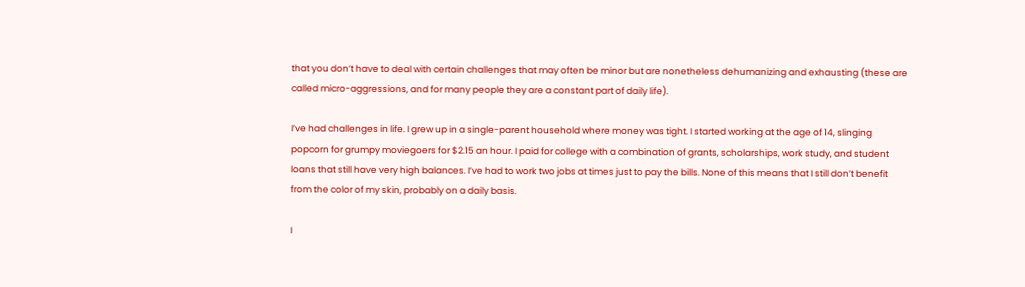that you don’t have to deal with certain challenges that may often be minor but are nonetheless dehumanizing and exhausting (these are called micro-aggressions, and for many people they are a constant part of daily life).

I’ve had challenges in life. I grew up in a single-parent household where money was tight. I started working at the age of 14, slinging popcorn for grumpy moviegoers for $2.15 an hour. I paid for college with a combination of grants, scholarships, work study, and student loans that still have very high balances. I’ve had to work two jobs at times just to pay the bills. None of this means that I still don’t benefit from the color of my skin, probably on a daily basis.

I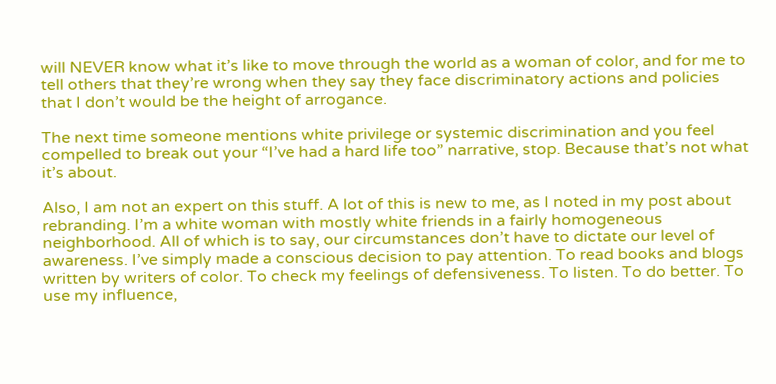will NEVER know what it’s like to move through the world as a woman of color, and for me to tell others that they’re wrong when they say they face discriminatory actions and policies that I don’t would be the height of arrogance.

The next time someone mentions white privilege or systemic discrimination and you feel compelled to break out your “I’ve had a hard life too” narrative, stop. Because that’s not what it’s about.

Also, I am not an expert on this stuff. A lot of this is new to me, as I noted in my post about rebranding. I’m a white woman with mostly white friends in a fairly homogeneous neighborhood. All of which is to say, our circumstances don’t have to dictate our level of awareness. I’ve simply made a conscious decision to pay attention. To read books and blogs written by writers of color. To check my feelings of defensiveness. To listen. To do better. To use my influence,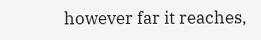however far it reaches,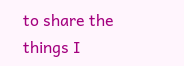to share the things I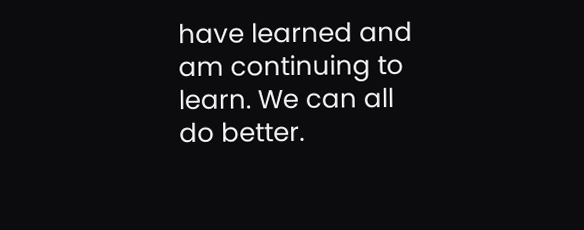have learned and am continuing to learn. We can all do better.